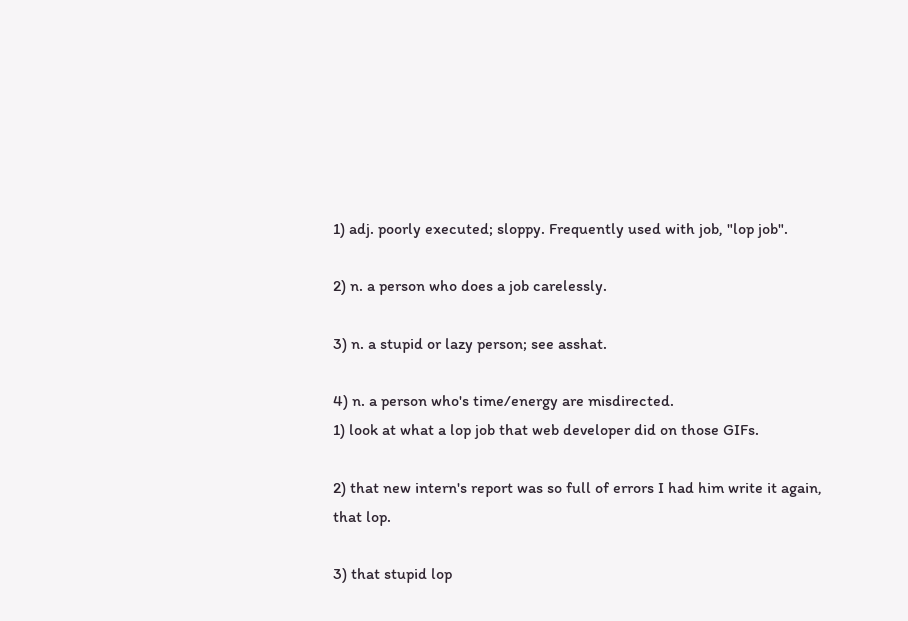1) adj. poorly executed; sloppy. Frequently used with job, "lop job".

2) n. a person who does a job carelessly.

3) n. a stupid or lazy person; see asshat.

4) n. a person who's time/energy are misdirected.
1) look at what a lop job that web developer did on those GIFs.

2) that new intern's report was so full of errors I had him write it again, that lop.

3) that stupid lop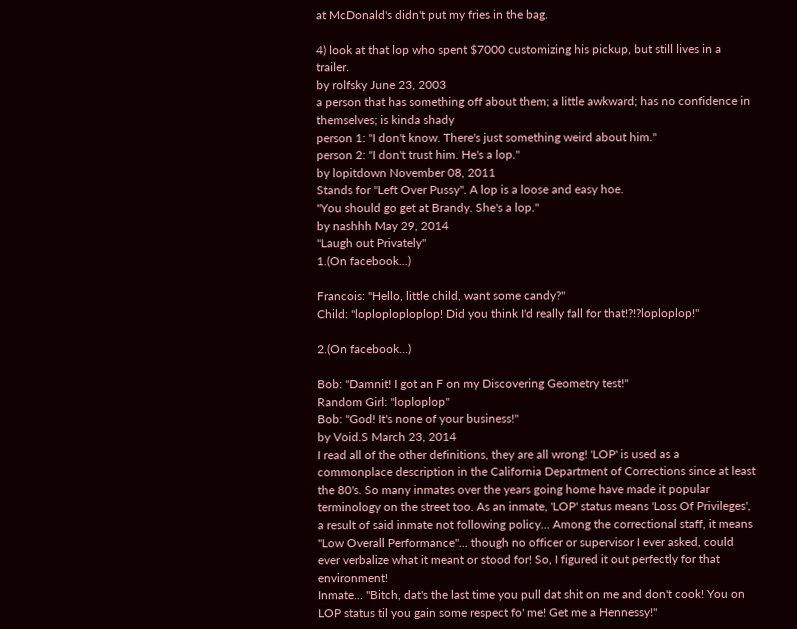at McDonald's didn't put my fries in the bag.

4) look at that lop who spent $7000 customizing his pickup, but still lives in a trailer.
by rolfsky June 23, 2003
a person that has something off about them; a little awkward; has no confidence in themselves; is kinda shady
person 1: "I don't know. There's just something weird about him."
person 2: "I don't trust him. He's a lop."
by lopitdown November 08, 2011
Stands for "Left Over Pussy". A lop is a loose and easy hoe.
"You should go get at Brandy. She's a lop."
by nashhh May 29, 2014
"Laugh out Privately"
1.(On facebook...)

Francois: "Hello, little child, want some candy?"
Child: "loploploploplop! Did you think I'd really fall for that!?!?loploplop!"

2.(On facebook...)

Bob: "Damnit! I got an F on my Discovering Geometry test!"
Random Girl: "loploplop"
Bob: "God! It's none of your business!"
by Void.S March 23, 2014
I read all of the other definitions, they are all wrong! 'LOP' is used as a commonplace description in the California Department of Corrections since at least the 80's. So many inmates over the years going home have made it popular terminology on the street too. As an inmate, 'LOP' status means 'Loss Of Privileges', a result of said inmate not following policy... Among the correctional staff, it means "Low Overall Performance"... though no officer or supervisor I ever asked, could ever verbalize what it meant or stood for! So, I figured it out perfectly for that environment!
Inmate... "Bitch, dat's the last time you pull dat shit on me and don't cook! You on LOP status til you gain some respect fo' me! Get me a Hennessy!"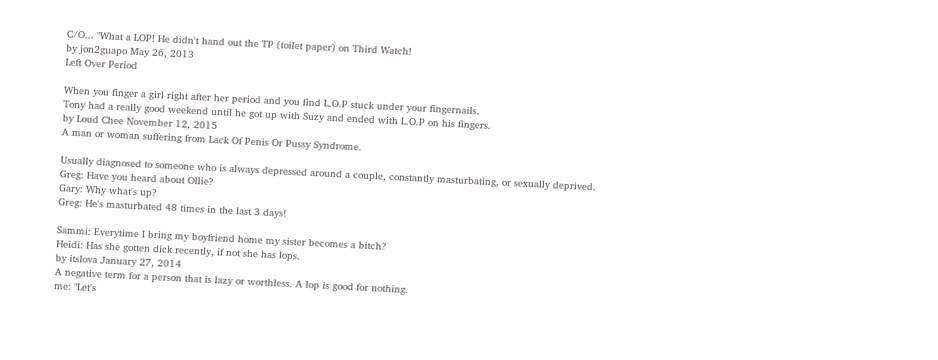C/O... "What a LOP! He didn't hand out the TP (toilet paper) on Third Watch!
by jon2guapo May 26, 2013
Left Over Period

When you finger a girl right after her period and you find L.O.P stuck under your fingernails.
Tony had a really good weekend until he got up with Suzy and ended with L.O.P on his fingers.
by Loud Chee November 12, 2015
A man or woman suffering from Lack Of Penis Or Pussy Syndrome.

Usually diagnosed to someone who is always depressed around a couple, constantly masturbating, or sexually deprived.
Greg: Have you heard about Ollie?
Gary: Why what's up?
Greg: He's masturbated 48 times in the last 3 days!

Sammi: Everytime I bring my boyfriend home my sister becomes a bitch?
Heidi: Has she gotten dick recently, if not she has lops.
by itslova January 27, 2014
A negative term for a person that is lazy or worthless. A lop is good for nothing.
me: "Let's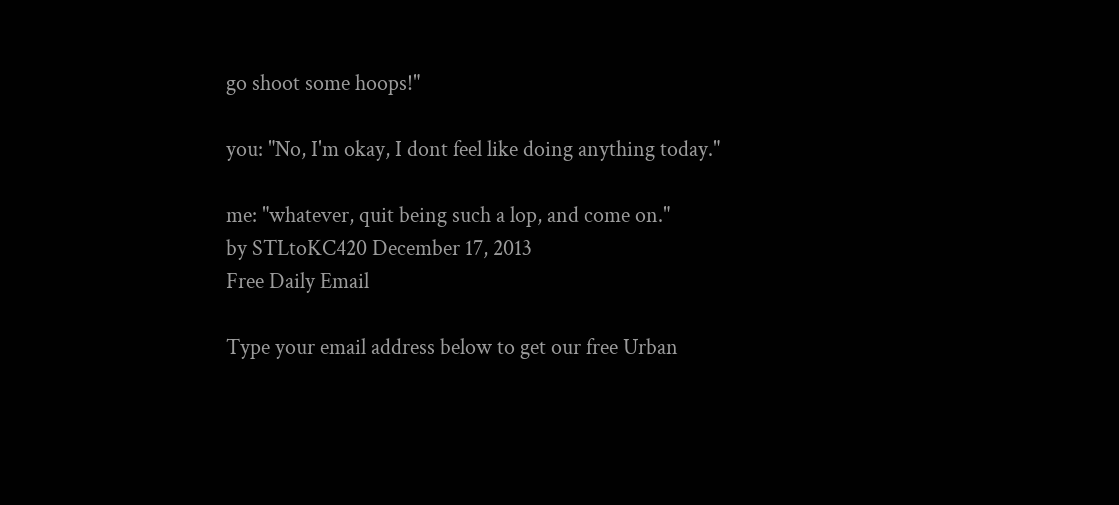go shoot some hoops!"

you: "No, I'm okay, I dont feel like doing anything today."

me: "whatever, quit being such a lop, and come on."
by STLtoKC420 December 17, 2013
Free Daily Email

Type your email address below to get our free Urban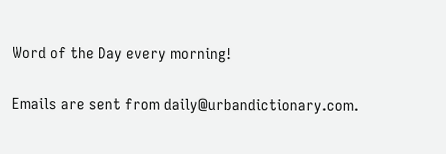Word of the Day every morning!

Emails are sent from daily@urbandictionary.com.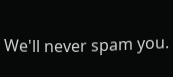We'll never spam you.